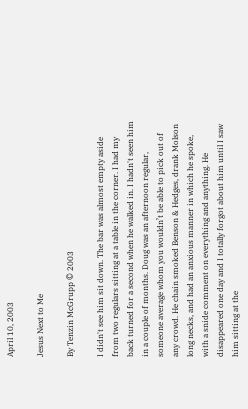April 10, 2003

Jesus Next to Me

By Tenzin McGrupp © 2003

I didn't see him sit down. The bar was almost empty aside from two regulars sitting at a table in the corner. I had my back turned for a second when he walked in. I hadn't seen him in a couple of months. Doug was an afternoon regular, someone average whom you wouldn’t be able to pick out of any crowd. He chain smoked Benson & Hedges, drank Molson long necks, and had an anxious manner in which he spoke, with a snide comment on everything and anything. He disappeared one day and I totally forgot about him until I saw him sitting at the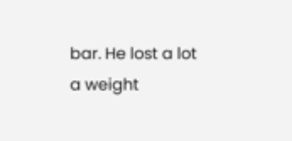bar. He lost a lot a weight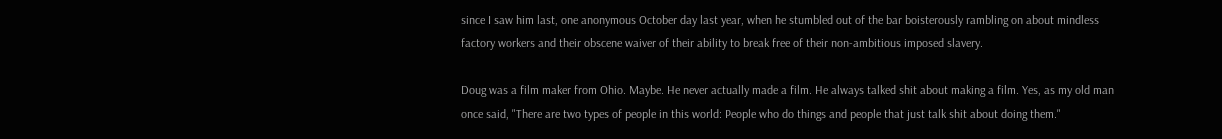since I saw him last, one anonymous October day last year, when he stumbled out of the bar boisterously rambling on about mindless factory workers and their obscene waiver of their ability to break free of their non-ambitious imposed slavery.

Doug was a film maker from Ohio. Maybe. He never actually made a film. He always talked shit about making a film. Yes, as my old man once said, "There are two types of people in this world: People who do things and people that just talk shit about doing them."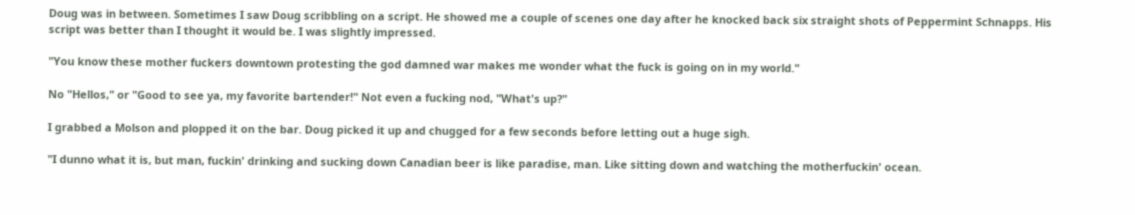Doug was in between. Sometimes I saw Doug scribbling on a script. He showed me a couple of scenes one day after he knocked back six straight shots of Peppermint Schnapps. His script was better than I thought it would be. I was slightly impressed.

"You know these mother fuckers downtown protesting the god damned war makes me wonder what the fuck is going on in my world."

No "Hellos," or "Good to see ya, my favorite bartender!" Not even a fucking nod, "What's up?"

I grabbed a Molson and plopped it on the bar. Doug picked it up and chugged for a few seconds before letting out a huge sigh.

"I dunno what it is, but man, fuckin' drinking and sucking down Canadian beer is like paradise, man. Like sitting down and watching the motherfuckin' ocean.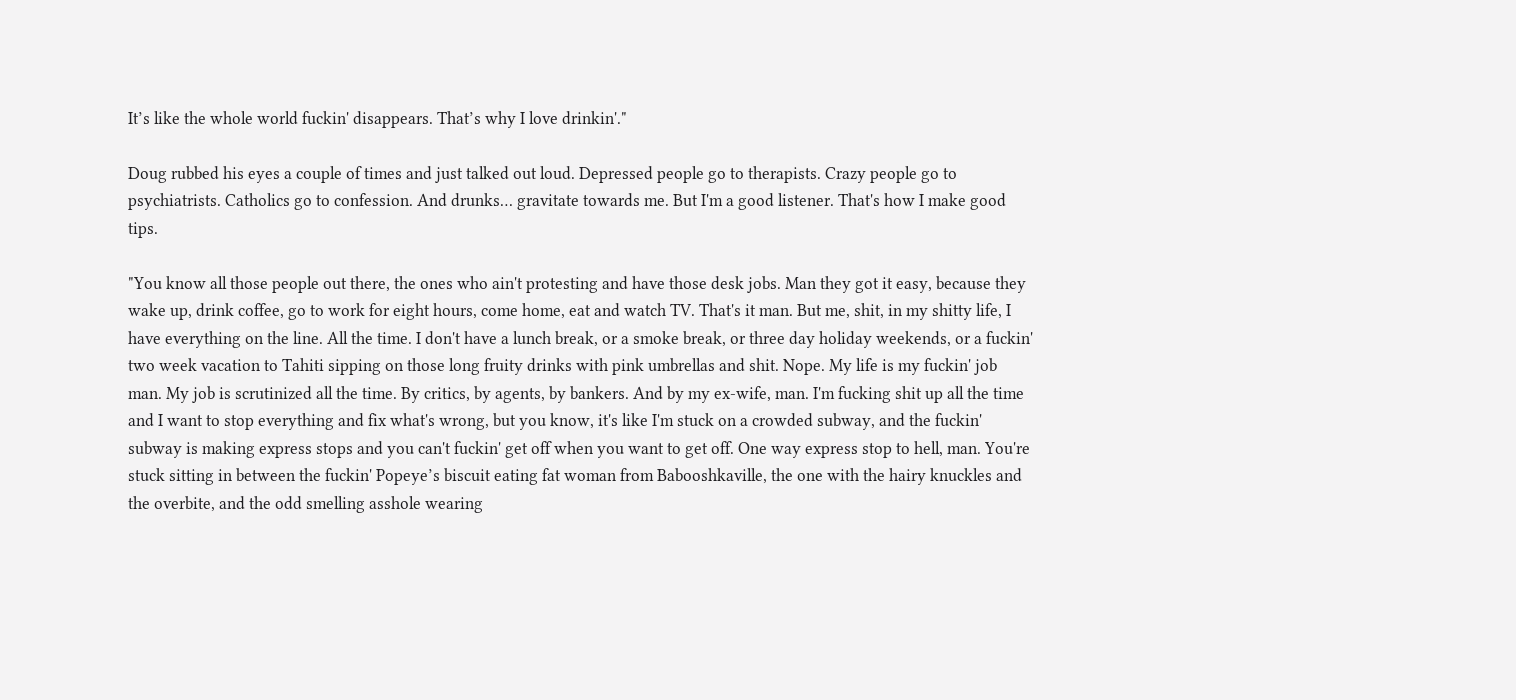It’s like the whole world fuckin' disappears. That’s why I love drinkin'."

Doug rubbed his eyes a couple of times and just talked out loud. Depressed people go to therapists. Crazy people go to psychiatrists. Catholics go to confession. And drunks… gravitate towards me. But I'm a good listener. That's how I make good tips.

"You know all those people out there, the ones who ain't protesting and have those desk jobs. Man they got it easy, because they wake up, drink coffee, go to work for eight hours, come home, eat and watch TV. That's it man. But me, shit, in my shitty life, I have everything on the line. All the time. I don't have a lunch break, or a smoke break, or three day holiday weekends, or a fuckin' two week vacation to Tahiti sipping on those long fruity drinks with pink umbrellas and shit. Nope. My life is my fuckin' job man. My job is scrutinized all the time. By critics, by agents, by bankers. And by my ex-wife, man. I'm fucking shit up all the time and I want to stop everything and fix what's wrong, but you know, it's like I'm stuck on a crowded subway, and the fuckin' subway is making express stops and you can't fuckin' get off when you want to get off. One way express stop to hell, man. You're stuck sitting in between the fuckin' Popeye’s biscuit eating fat woman from Babooshkaville, the one with the hairy knuckles and the overbite, and the odd smelling asshole wearing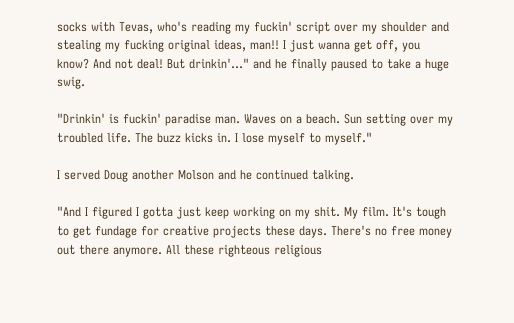socks with Tevas, who's reading my fuckin' script over my shoulder and stealing my fucking original ideas, man!! I just wanna get off, you know? And not deal! But drinkin'…" and he finally paused to take a huge swig.

"Drinkin' is fuckin' paradise man. Waves on a beach. Sun setting over my troubled life. The buzz kicks in. I lose myself to myself."

I served Doug another Molson and he continued talking.

"And I figured I gotta just keep working on my shit. My film. It's tough to get fundage for creative projects these days. There's no free money out there anymore. All these righteous religious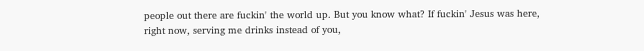people out there are fuckin' the world up. But you know what? If fuckin' Jesus was here, right now, serving me drinks instead of you,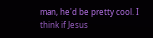man, he'd be pretty cool. I think if Jesus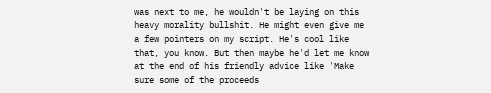was next to me, he wouldn't be laying on this heavy morality bullshit. He might even give me a few pointers on my script. He's cool like that, you know. But then maybe he'd let me know at the end of his friendly advice like 'Make sure some of the proceeds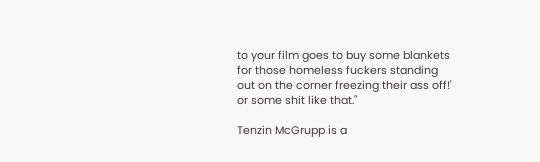to your film goes to buy some blankets for those homeless fuckers standing out on the corner freezing their ass off!' or some shit like that."

Tenzin McGrupp is a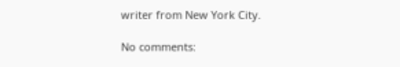writer from New York City.

No comments: